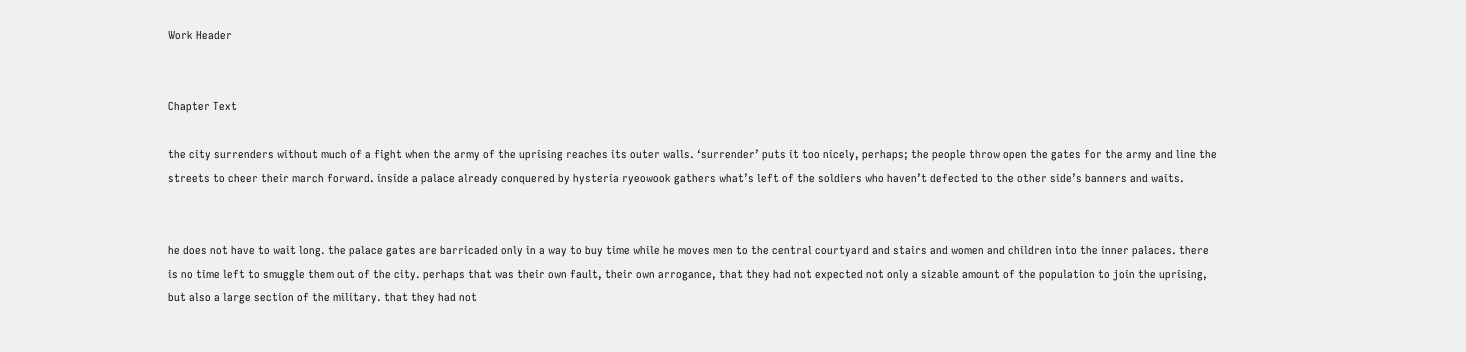Work Header


Chapter Text

the city surrenders without much of a fight when the army of the uprising reaches its outer walls. ‘surrender’ puts it too nicely, perhaps; the people throw open the gates for the army and line the streets to cheer their march forward. inside a palace already conquered by hysteria ryeowook gathers what’s left of the soldiers who haven’t defected to the other side’s banners and waits.


he does not have to wait long. the palace gates are barricaded only in a way to buy time while he moves men to the central courtyard and stairs and women and children into the inner palaces. there is no time left to smuggle them out of the city. perhaps that was their own fault, their own arrogance, that they had not expected not only a sizable amount of the population to join the uprising, but also a large section of the military. that they had not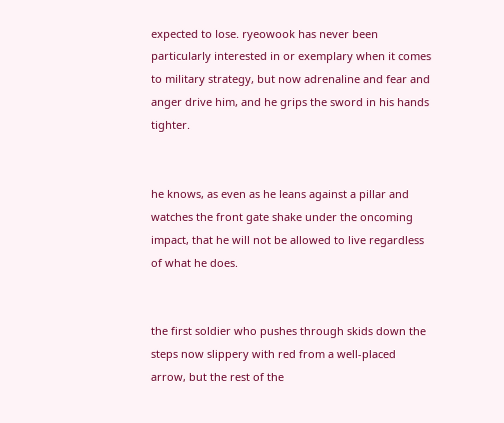expected to lose. ryeowook has never been particularly interested in or exemplary when it comes to military strategy, but now adrenaline and fear and anger drive him, and he grips the sword in his hands tighter.


he knows, as even as he leans against a pillar and watches the front gate shake under the oncoming impact, that he will not be allowed to live regardless of what he does.


the first soldier who pushes through skids down the steps now slippery with red from a well-placed arrow, but the rest of the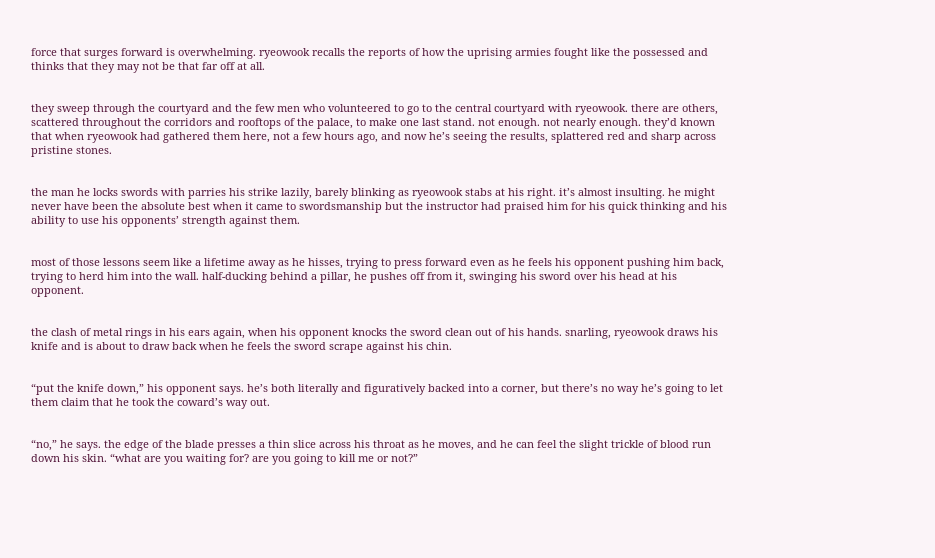force that surges forward is overwhelming. ryeowook recalls the reports of how the uprising armies fought like the possessed and thinks that they may not be that far off at all.


they sweep through the courtyard and the few men who volunteered to go to the central courtyard with ryeowook. there are others, scattered throughout the corridors and rooftops of the palace, to make one last stand. not enough. not nearly enough. they’d known that when ryeowook had gathered them here, not a few hours ago, and now he’s seeing the results, splattered red and sharp across pristine stones.


the man he locks swords with parries his strike lazily, barely blinking as ryeowook stabs at his right. it’s almost insulting. he might never have been the absolute best when it came to swordsmanship but the instructor had praised him for his quick thinking and his ability to use his opponents’ strength against them.


most of those lessons seem like a lifetime away as he hisses, trying to press forward even as he feels his opponent pushing him back, trying to herd him into the wall. half-ducking behind a pillar, he pushes off from it, swinging his sword over his head at his opponent.


the clash of metal rings in his ears again, when his opponent knocks the sword clean out of his hands. snarling, ryeowook draws his knife and is about to draw back when he feels the sword scrape against his chin.


“put the knife down,” his opponent says. he’s both literally and figuratively backed into a corner, but there’s no way he’s going to let them claim that he took the coward’s way out.


“no,” he says. the edge of the blade presses a thin slice across his throat as he moves, and he can feel the slight trickle of blood run down his skin. “what are you waiting for? are you going to kill me or not?”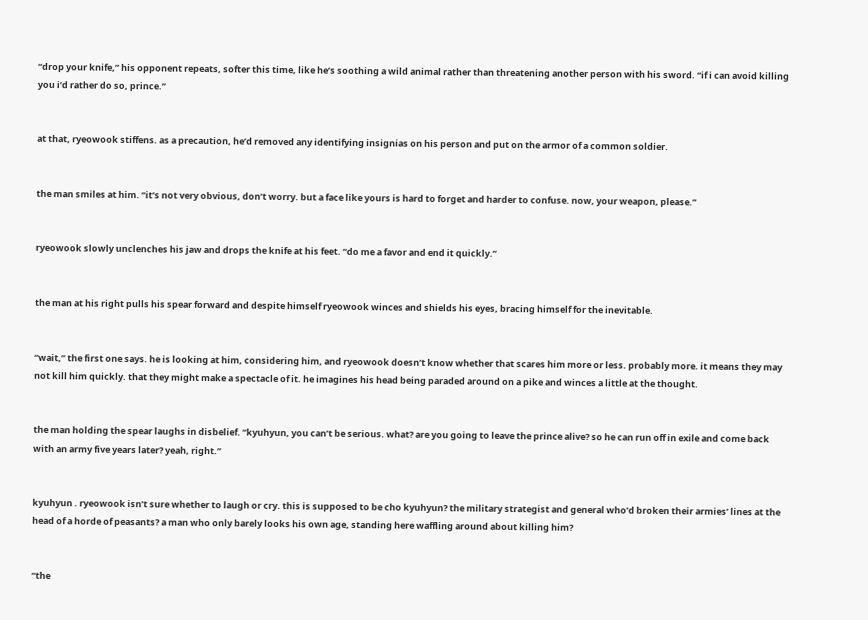“drop your knife,” his opponent repeats, softer this time, like he’s soothing a wild animal rather than threatening another person with his sword. “if i can avoid killing you i’d rather do so, prince.”


at that, ryeowook stiffens. as a precaution, he’d removed any identifying insignias on his person and put on the armor of a common soldier.


the man smiles at him. “it’s not very obvious, don’t worry. but a face like yours is hard to forget and harder to confuse. now, your weapon, please.”


ryeowook slowly unclenches his jaw and drops the knife at his feet. “do me a favor and end it quickly.”


the man at his right pulls his spear forward and despite himself ryeowook winces and shields his eyes, bracing himself for the inevitable.


“wait,” the first one says. he is looking at him, considering him, and ryeowook doesn’t know whether that scares him more or less. probably more. it means they may not kill him quickly. that they might make a spectacle of it. he imagines his head being paraded around on a pike and winces a little at the thought.


the man holding the spear laughs in disbelief. “kyuhyun, you can’t be serious. what? are you going to leave the prince alive? so he can run off in exile and come back with an army five years later? yeah, right.”


kyuhyun . ryeowook isn’t sure whether to laugh or cry. this is supposed to be cho kyuhyun? the military strategist and general who’d broken their armies’ lines at the head of a horde of peasants? a man who only barely looks his own age, standing here waffling around about killing him?


“the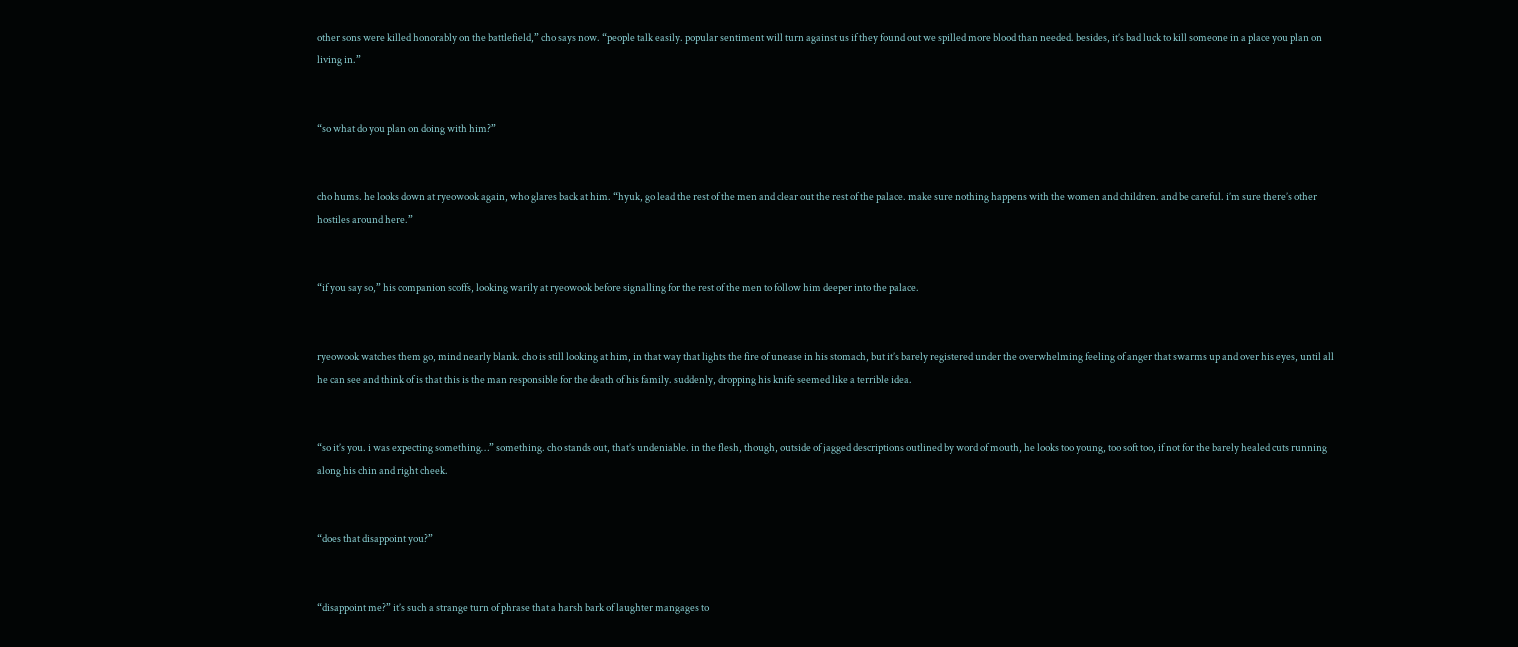other sons were killed honorably on the battlefield,” cho says now. “people talk easily. popular sentiment will turn against us if they found out we spilled more blood than needed. besides, it’s bad luck to kill someone in a place you plan on living in.”


“so what do you plan on doing with him?”


cho hums. he looks down at ryeowook again, who glares back at him. “hyuk, go lead the rest of the men and clear out the rest of the palace. make sure nothing happens with the women and children. and be careful. i’m sure there’s other hostiles around here.”


“if you say so,” his companion scoffs, looking warily at ryeowook before signalling for the rest of the men to follow him deeper into the palace.


ryeowook watches them go, mind nearly blank. cho is still looking at him, in that way that lights the fire of unease in his stomach, but it’s barely registered under the overwhelming feeling of anger that swarms up and over his eyes, until all he can see and think of is that this is the man responsible for the death of his family. suddenly, dropping his knife seemed like a terrible idea.


“so it’s you. i was expecting something…” something. cho stands out, that’s undeniable. in the flesh, though, outside of jagged descriptions outlined by word of mouth, he looks too young, too soft too, if not for the barely healed cuts running along his chin and right cheek.


“does that disappoint you?”


“disappoint me?” it’s such a strange turn of phrase that a harsh bark of laughter mangages to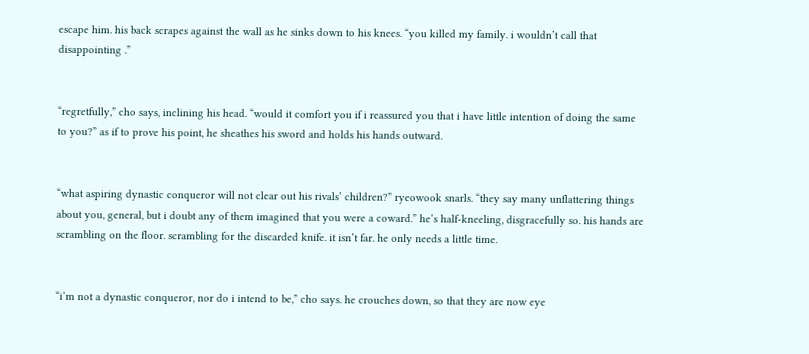escape him. his back scrapes against the wall as he sinks down to his knees. “you killed my family. i wouldn’t call that disappointing .”


“regretfully,” cho says, inclining his head. “would it comfort you if i reassured you that i have little intention of doing the same to you?” as if to prove his point, he sheathes his sword and holds his hands outward.


“what aspiring dynastic conqueror will not clear out his rivals’ children?” ryeowook snarls. “they say many unflattering things about you, general, but i doubt any of them imagined that you were a coward.” he’s half-kneeling, disgracefully so. his hands are scrambling on the floor. scrambling for the discarded knife. it isn’t far. he only needs a little time.


“i’m not a dynastic conqueror, nor do i intend to be,” cho says. he crouches down, so that they are now eye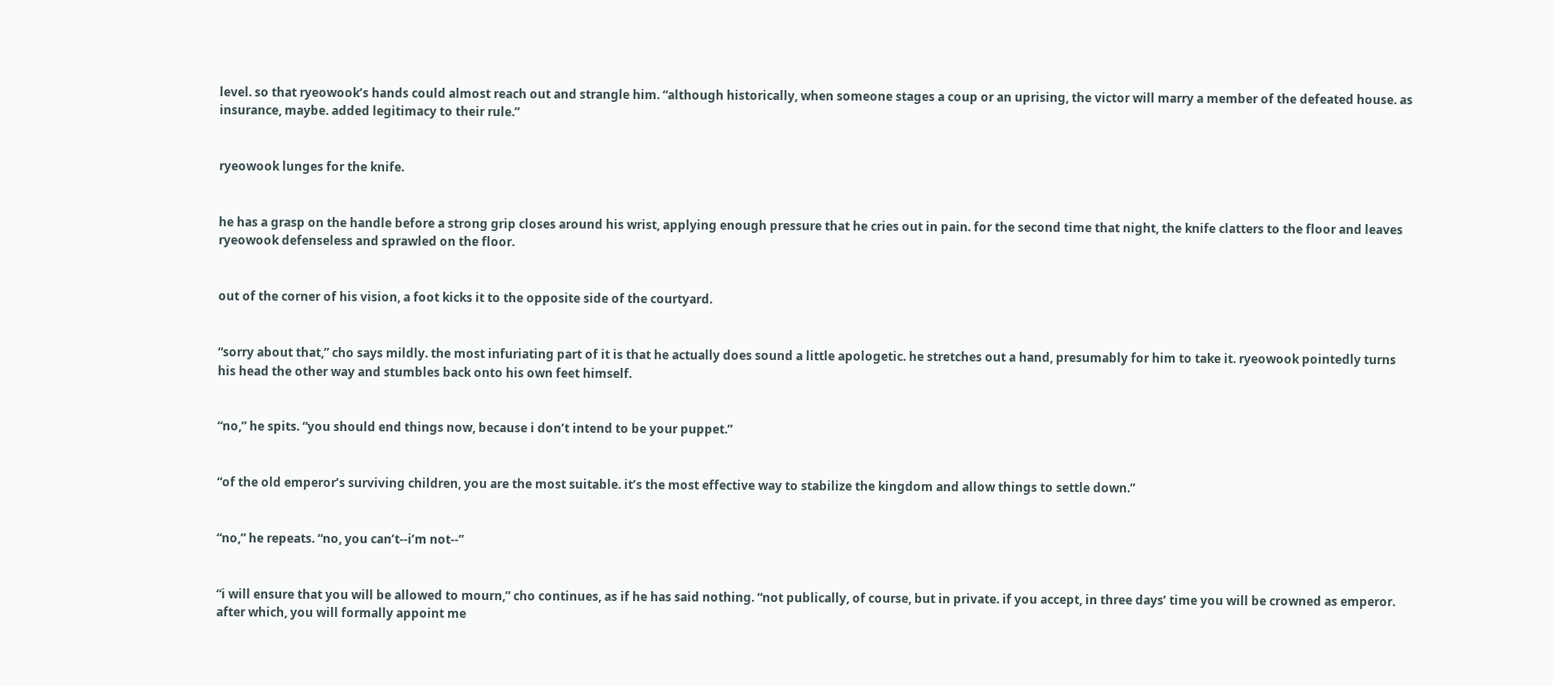level. so that ryeowook’s hands could almost reach out and strangle him. “although historically, when someone stages a coup or an uprising, the victor will marry a member of the defeated house. as insurance, maybe. added legitimacy to their rule.”


ryeowook lunges for the knife.


he has a grasp on the handle before a strong grip closes around his wrist, applying enough pressure that he cries out in pain. for the second time that night, the knife clatters to the floor and leaves ryeowook defenseless and sprawled on the floor.


out of the corner of his vision, a foot kicks it to the opposite side of the courtyard.


“sorry about that,” cho says mildly. the most infuriating part of it is that he actually does sound a little apologetic. he stretches out a hand, presumably for him to take it. ryeowook pointedly turns his head the other way and stumbles back onto his own feet himself.


“no,” he spits. “you should end things now, because i don’t intend to be your puppet.”


“of the old emperor’s surviving children, you are the most suitable. it’s the most effective way to stabilize the kingdom and allow things to settle down.”


“no,” he repeats. “no, you can’t--i’m not--”


“i will ensure that you will be allowed to mourn,” cho continues, as if he has said nothing. “not publically, of course, but in private. if you accept, in three days’ time you will be crowned as emperor. after which, you will formally appoint me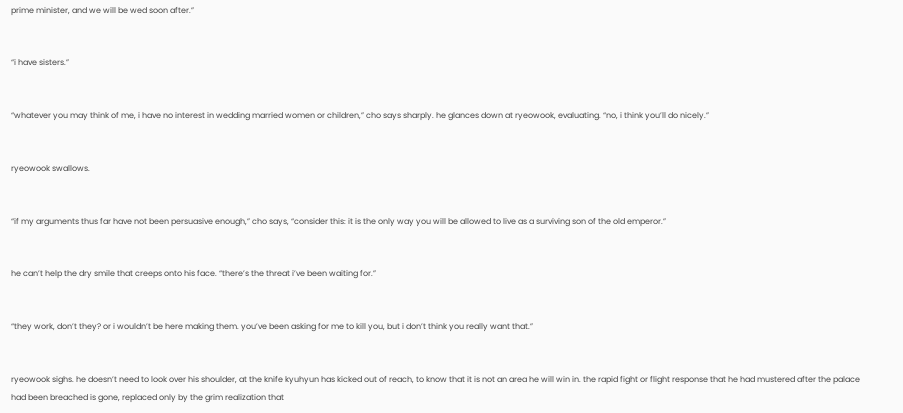prime minister, and we will be wed soon after.”


“i have sisters.”


“whatever you may think of me, i have no interest in wedding married women or children,” cho says sharply. he glances down at ryeowook, evaluating. “no, i think you’ll do nicely.”


ryeowook swallows.


“if my arguments thus far have not been persuasive enough,” cho says, “consider this: it is the only way you will be allowed to live as a surviving son of the old emperor.”


he can’t help the dry smile that creeps onto his face. “there’s the threat i’ve been waiting for.”


“they work, don’t they? or i wouldn’t be here making them. you’ve been asking for me to kill you, but i don’t think you really want that.”


ryeowook sighs. he doesn’t need to look over his shoulder, at the knife kyuhyun has kicked out of reach, to know that it is not an area he will win in. the rapid fight or flight response that he had mustered after the palace had been breached is gone, replaced only by the grim realization that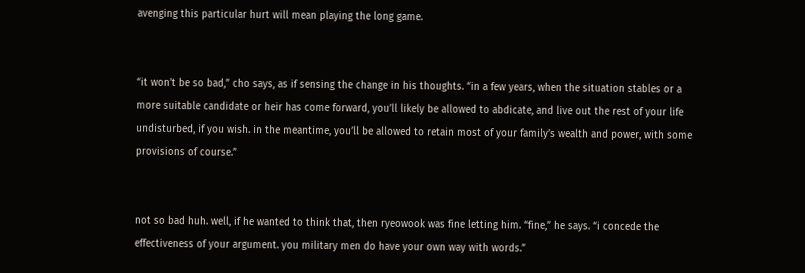avenging this particular hurt will mean playing the long game.


“it won’t be so bad,” cho says, as if sensing the change in his thoughts. “in a few years, when the situation stables or a more suitable candidate or heir has come forward, you’ll likely be allowed to abdicate, and live out the rest of your life undisturbed, if you wish. in the meantime, you’ll be allowed to retain most of your family’s wealth and power, with some provisions of course.”


not so bad huh. well, if he wanted to think that, then ryeowook was fine letting him. “fine,” he says. “i concede the effectiveness of your argument. you military men do have your own way with words.”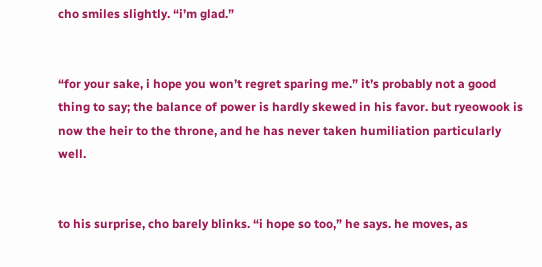cho smiles slightly. “i’m glad.”


“for your sake, i hope you won’t regret sparing me.” it’s probably not a good thing to say; the balance of power is hardly skewed in his favor. but ryeowook is now the heir to the throne, and he has never taken humiliation particularly well.


to his surprise, cho barely blinks. “i hope so too,” he says. he moves, as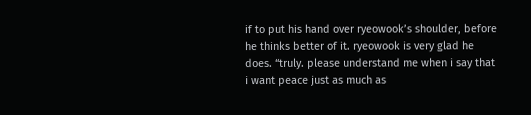if to put his hand over ryeowook’s shoulder, before he thinks better of it. ryeowook is very glad he does. “truly. please understand me when i say that i want peace just as much as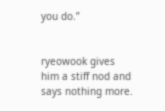you do.”


ryeowook gives him a stiff nod and says nothing more.